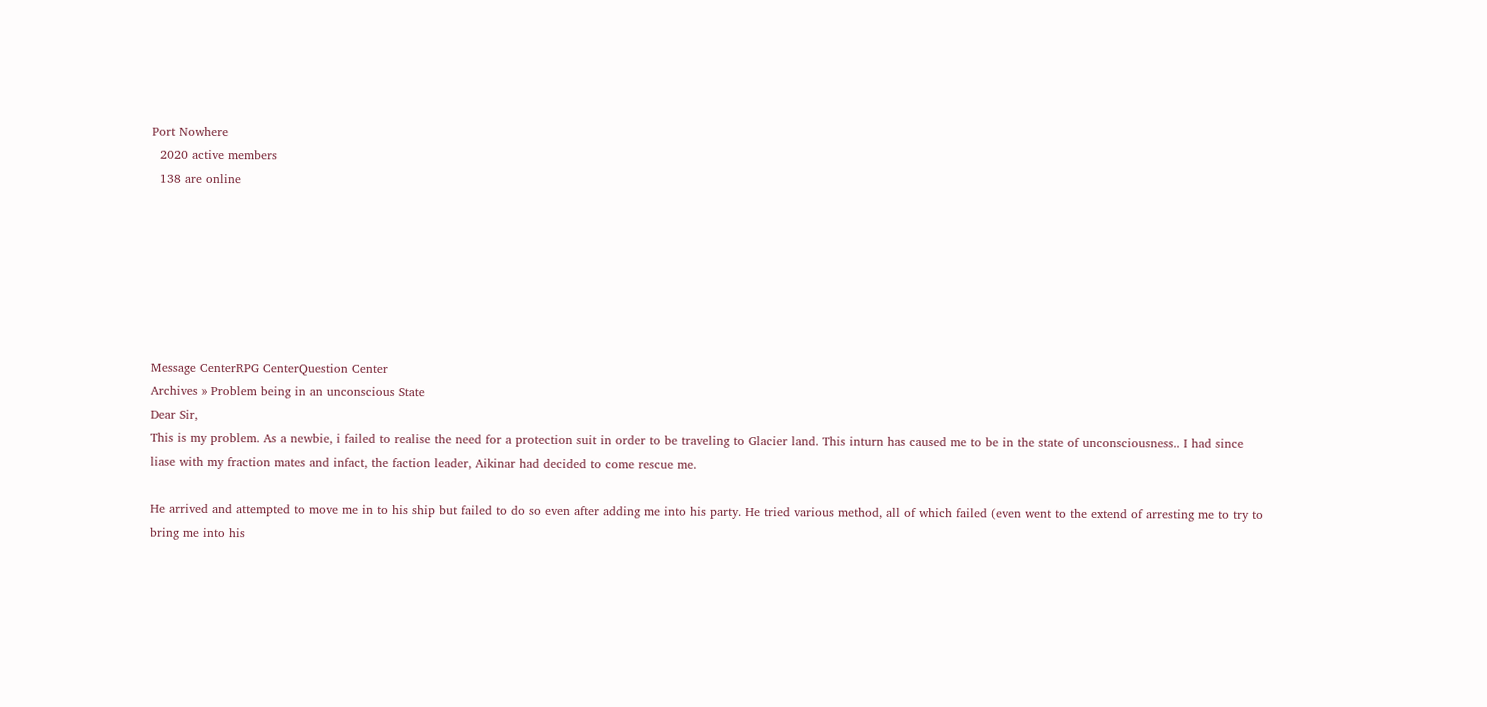Port Nowhere
  2020 active members
  138 are online







Message CenterRPG CenterQuestion Center
Archives » Problem being in an unconscious State
Dear Sir,
This is my problem. As a newbie, i failed to realise the need for a protection suit in order to be traveling to Glacier land. This inturn has caused me to be in the state of unconsciousness.. I had since liase with my fraction mates and infact, the faction leader, Aikinar had decided to come rescue me.

He arrived and attempted to move me in to his ship but failed to do so even after adding me into his party. He tried various method, all of which failed (even went to the extend of arresting me to try to bring me into his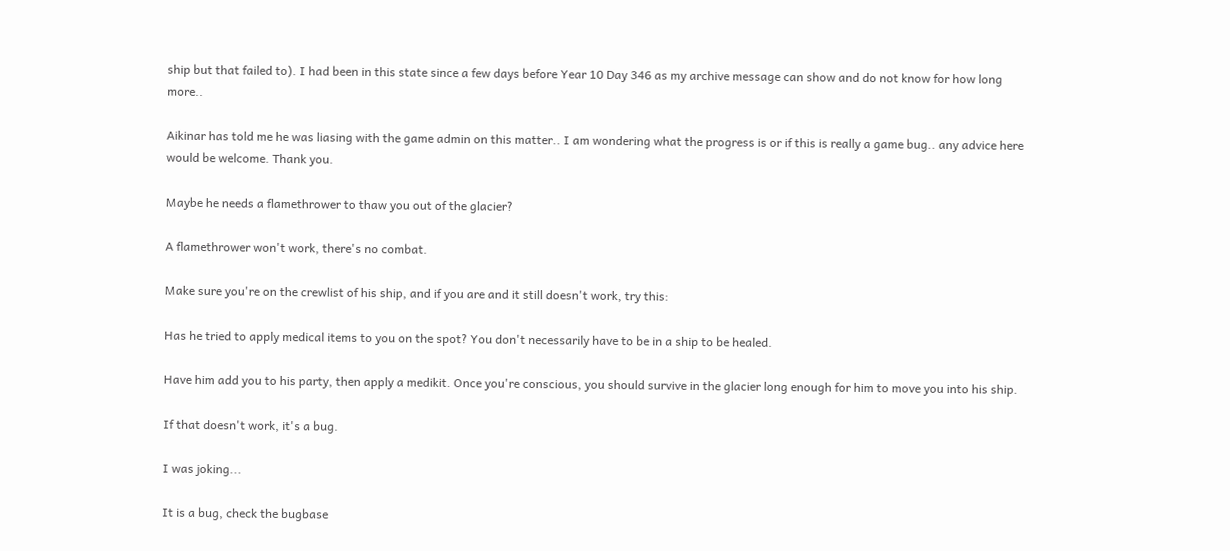ship but that failed to). I had been in this state since a few days before Year 10 Day 346 as my archive message can show and do not know for how long more..

Aikinar has told me he was liasing with the game admin on this matter.. I am wondering what the progress is or if this is really a game bug.. any advice here would be welcome. Thank you.

Maybe he needs a flamethrower to thaw you out of the glacier?

A flamethrower won't work, there's no combat.

Make sure you're on the crewlist of his ship, and if you are and it still doesn't work, try this:

Has he tried to apply medical items to you on the spot? You don't necessarily have to be in a ship to be healed.

Have him add you to his party, then apply a medikit. Once you're conscious, you should survive in the glacier long enough for him to move you into his ship.

If that doesn't work, it's a bug.

I was joking...

It is a bug, check the bugbase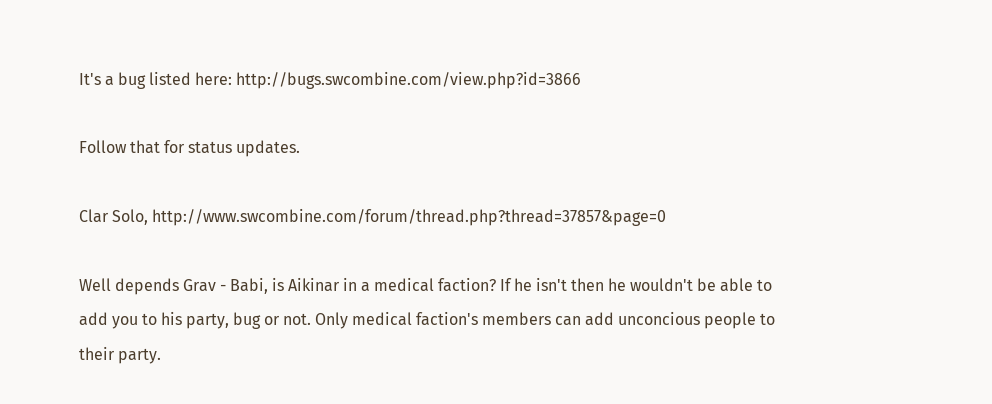It's a bug listed here: http://bugs.swcombine.com/view.php?id=3866

Follow that for status updates.

Clar Solo, http://www.swcombine.com/forum/thread.php?thread=37857&page=0

Well depends Grav - Babi, is Aikinar in a medical faction? If he isn't then he wouldn't be able to add you to his party, bug or not. Only medical faction's members can add unconcious people to their party.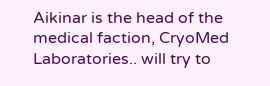Aikinar is the head of the medical faction, CryoMed Laboratories.. will try to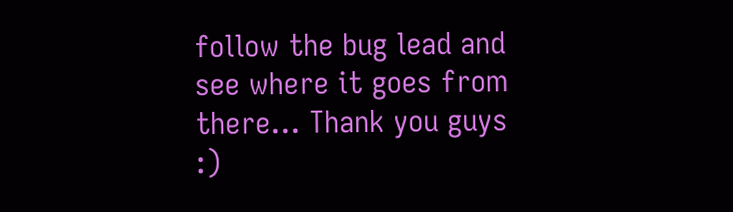follow the bug lead and see where it goes from there... Thank you guys :)